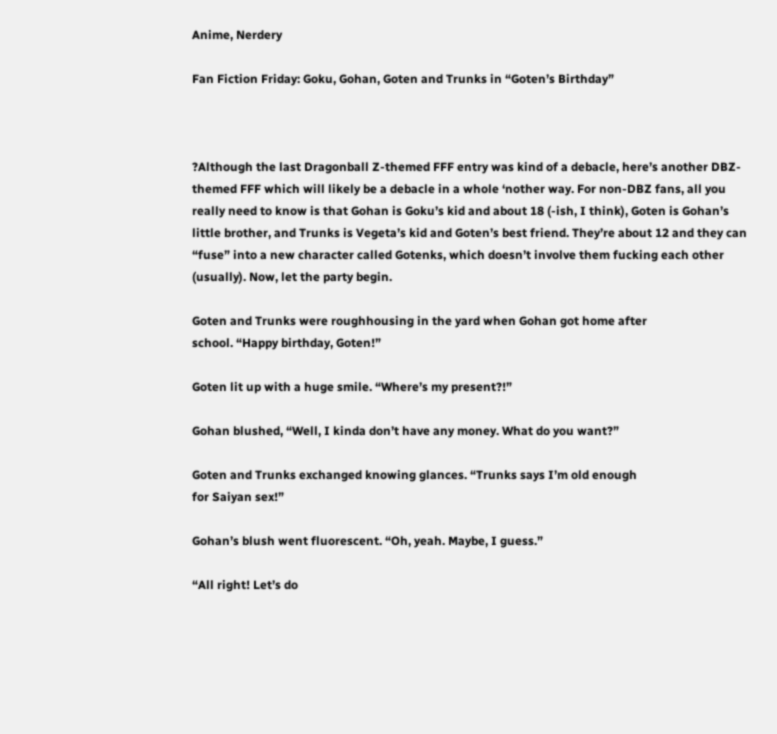Anime, Nerdery

Fan Fiction Friday: Goku, Gohan, Goten and Trunks in “Goten’s Birthday”



?Although the last Dragonball Z-themed FFF entry was kind of a debacle, here’s another DBZ-themed FFF which will likely be a debacle in a whole ‘nother way. For non-DBZ fans, all you really need to know is that Gohan is Goku’s kid and about 18 (-ish, I think), Goten is Gohan’s little brother, and Trunks is Vegeta’s kid and Goten’s best friend. They’re about 12 and they can “fuse” into a new character called Gotenks, which doesn’t involve them fucking each other (usually). Now, let the party begin.

Goten and Trunks were roughhousing in the yard when Gohan got home after
school. “Happy birthday, Goten!”

Goten lit up with a huge smile. “Where’s my present?!”

Gohan blushed, “Well, I kinda don’t have any money. What do you want?”

Goten and Trunks exchanged knowing glances. “Trunks says I’m old enough
for Saiyan sex!”

Gohan’s blush went fluorescent. “Oh, yeah. Maybe, I guess.”

“All right! Let’s do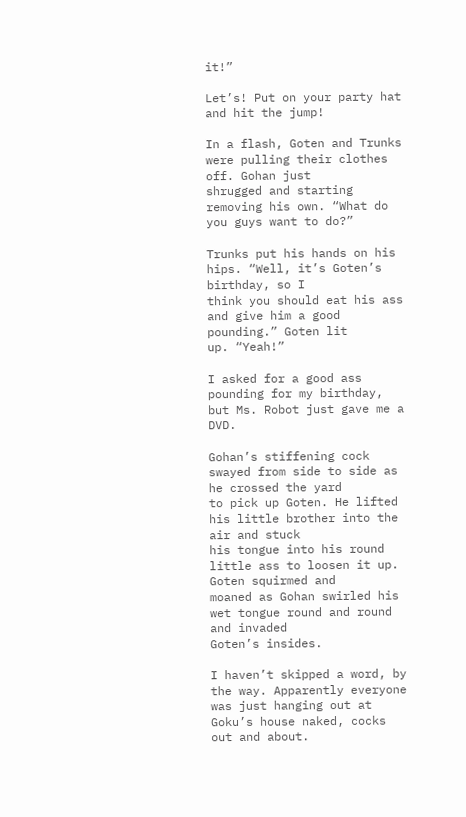it!”

Let’s! Put on your party hat and hit the jump!

In a flash, Goten and Trunks were pulling their clothes off. Gohan just
shrugged and starting removing his own. “What do you guys want to do?”

Trunks put his hands on his hips. “Well, it’s Goten’s birthday, so I
think you should eat his ass and give him a good pounding.” Goten lit
up. “Yeah!”

I asked for a good ass pounding for my birthday, but Ms. Robot just gave me a DVD.

Gohan’s stiffening cock swayed from side to side as he crossed the yard
to pick up Goten. He lifted his little brother into the air and stuck
his tongue into his round little ass to loosen it up. Goten squirmed and
moaned as Gohan swirled his wet tongue round and round and invaded
Goten’s insides.

I haven’t skipped a word, by the way. Apparently everyone was just hanging out at Goku’s house naked, cocks out and about.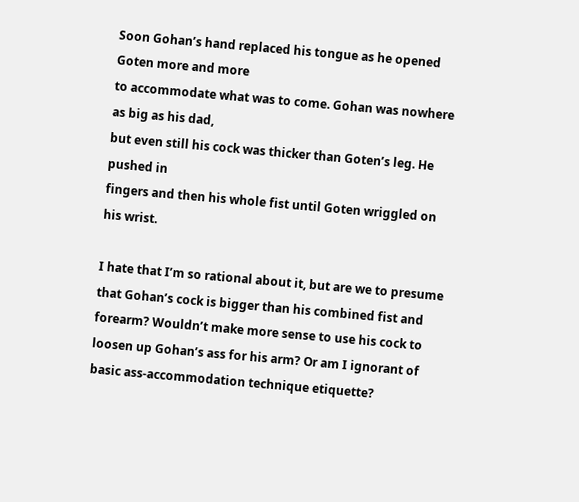Soon Gohan’s hand replaced his tongue as he opened Goten more and more
to accommodate what was to come. Gohan was nowhere as big as his dad,
but even still his cock was thicker than Goten’s leg. He pushed in
fingers and then his whole fist until Goten wriggled on his wrist.

I hate that I’m so rational about it, but are we to presume that Gohan’s cock is bigger than his combined fist and forearm? Wouldn’t make more sense to use his cock to loosen up Gohan’s ass for his arm? Or am I ignorant of basic ass-accommodation technique etiquette?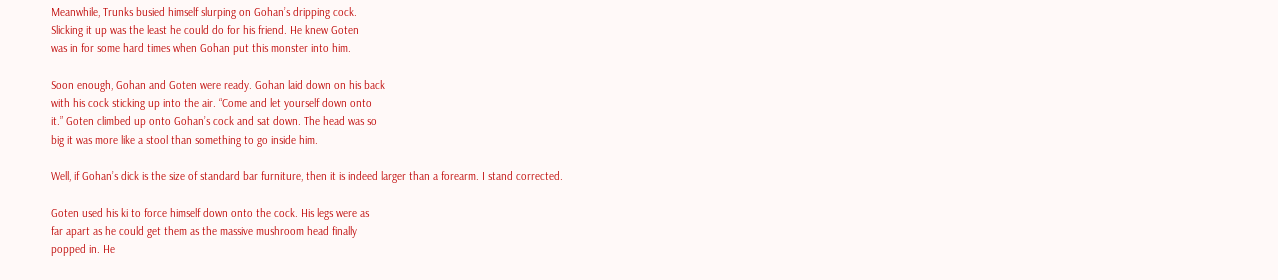Meanwhile, Trunks busied himself slurping on Gohan’s dripping cock.
Slicking it up was the least he could do for his friend. He knew Goten
was in for some hard times when Gohan put this monster into him.

Soon enough, Gohan and Goten were ready. Gohan laid down on his back
with his cock sticking up into the air. “Come and let yourself down onto
it.” Goten climbed up onto Gohan’s cock and sat down. The head was so
big it was more like a stool than something to go inside him.

Well, if Gohan’s dick is the size of standard bar furniture, then it is indeed larger than a forearm. I stand corrected.

Goten used his ki to force himself down onto the cock. His legs were as
far apart as he could get them as the massive mushroom head finally
popped in. He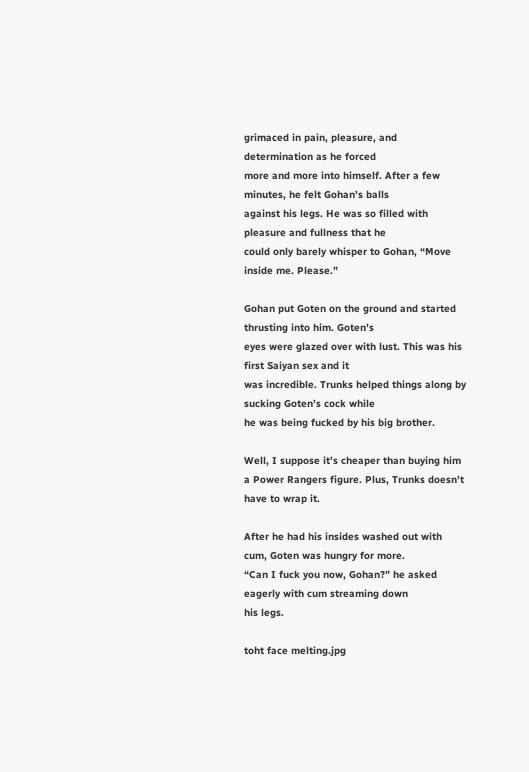grimaced in pain, pleasure, and determination as he forced
more and more into himself. After a few minutes, he felt Gohan’s balls
against his legs. He was so filled with pleasure and fullness that he
could only barely whisper to Gohan, “Move inside me. Please.”

Gohan put Goten on the ground and started thrusting into him. Goten’s
eyes were glazed over with lust. This was his first Saiyan sex and it
was incredible. Trunks helped things along by sucking Goten’s cock while
he was being fucked by his big brother.

Well, I suppose it’s cheaper than buying him a Power Rangers figure. Plus, Trunks doesn’t have to wrap it.

After he had his insides washed out with cum, Goten was hungry for more.
“Can I fuck you now, Gohan?” he asked eagerly with cum streaming down
his legs.

toht face melting.jpg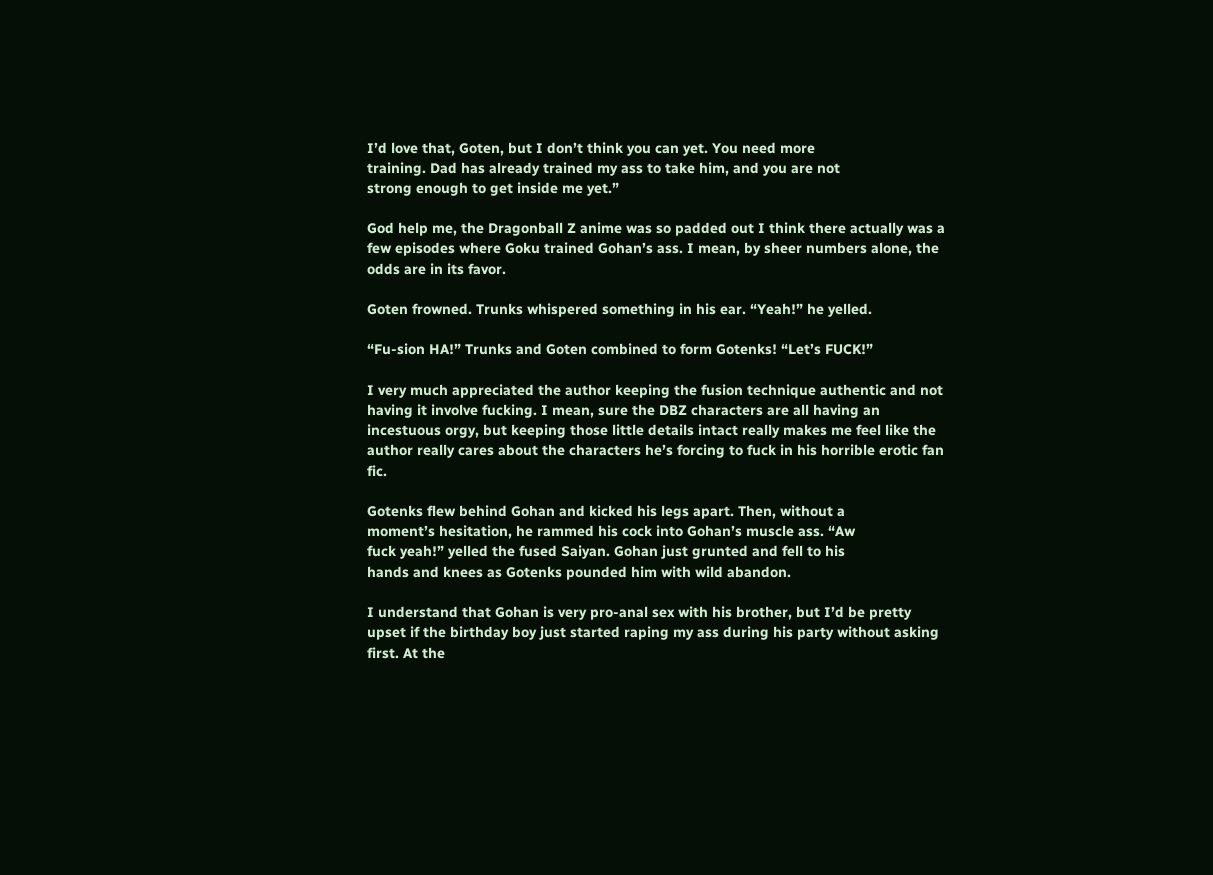I’d love that, Goten, but I don’t think you can yet. You need more
training. Dad has already trained my ass to take him, and you are not
strong enough to get inside me yet.”

God help me, the Dragonball Z anime was so padded out I think there actually was a few episodes where Goku trained Gohan’s ass. I mean, by sheer numbers alone, the odds are in its favor.

Goten frowned. Trunks whispered something in his ear. “Yeah!” he yelled.

“Fu-sion HA!” Trunks and Goten combined to form Gotenks! “Let’s FUCK!”

I very much appreciated the author keeping the fusion technique authentic and not having it involve fucking. I mean, sure the DBZ characters are all having an incestuous orgy, but keeping those little details intact really makes me feel like the author really cares about the characters he’s forcing to fuck in his horrible erotic fan fic.

Gotenks flew behind Gohan and kicked his legs apart. Then, without a
moment’s hesitation, he rammed his cock into Gohan’s muscle ass. “Aw
fuck yeah!” yelled the fused Saiyan. Gohan just grunted and fell to his
hands and knees as Gotenks pounded him with wild abandon.

I understand that Gohan is very pro-anal sex with his brother, but I’d be pretty upset if the birthday boy just started raping my ass during his party without asking first. At the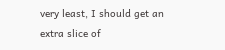very least, I should get an extra slice of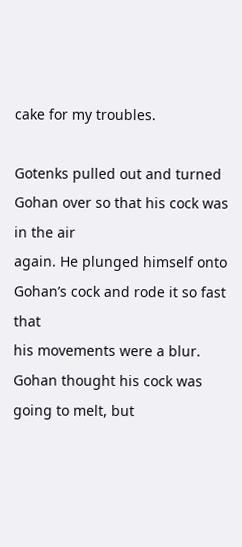cake for my troubles.

Gotenks pulled out and turned Gohan over so that his cock was in the air
again. He plunged himself onto Gohan’s cock and rode it so fast that
his movements were a blur. Gohan thought his cock was going to melt, but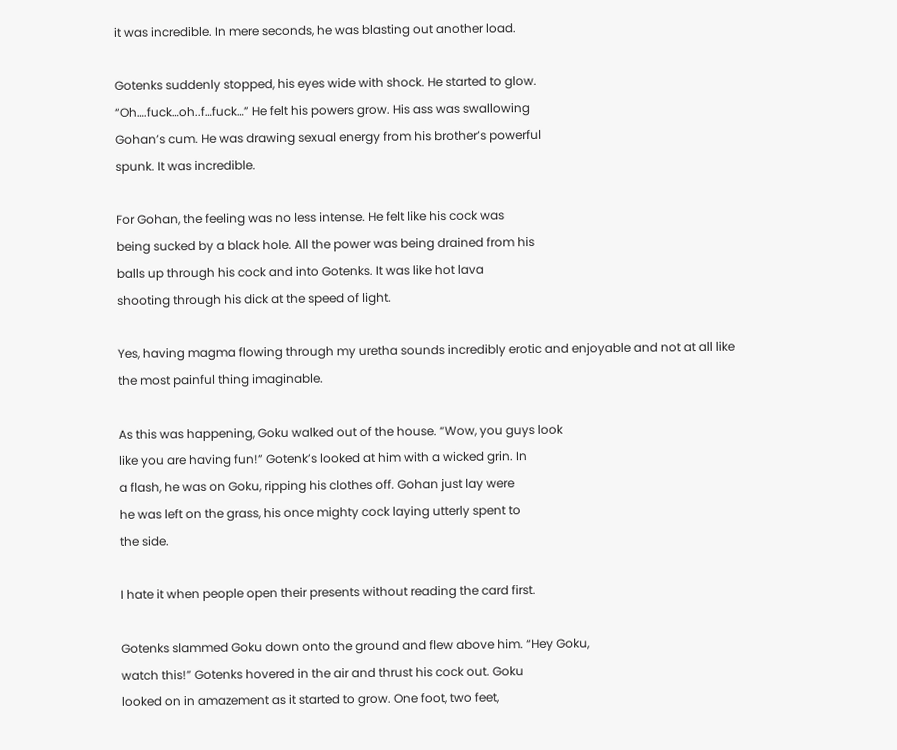it was incredible. In mere seconds, he was blasting out another load.

Gotenks suddenly stopped, his eyes wide with shock. He started to glow.
“Oh….fuck…oh..f…fuck…” He felt his powers grow. His ass was swallowing
Gohan’s cum. He was drawing sexual energy from his brother’s powerful
spunk. It was incredible.

For Gohan, the feeling was no less intense. He felt like his cock was
being sucked by a black hole. All the power was being drained from his
balls up through his cock and into Gotenks. It was like hot lava
shooting through his dick at the speed of light.

Yes, having magma flowing through my uretha sounds incredibly erotic and enjoyable and not at all like the most painful thing imaginable.

As this was happening, Goku walked out of the house. “Wow, you guys look
like you are having fun!” Gotenk’s looked at him with a wicked grin. In
a flash, he was on Goku, ripping his clothes off. Gohan just lay were
he was left on the grass, his once mighty cock laying utterly spent to
the side.

I hate it when people open their presents without reading the card first.

Gotenks slammed Goku down onto the ground and flew above him. “Hey Goku,
watch this!” Gotenks hovered in the air and thrust his cock out. Goku
looked on in amazement as it started to grow. One foot, two feet,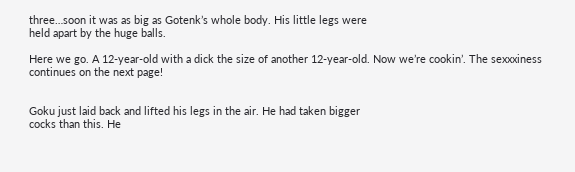three…soon it was as big as Gotenk’s whole body. His little legs were
held apart by the huge balls.

Here we go. A 12-year-old with a dick the size of another 12-year-old. Now we’re cookin’. The sexxxiness continues on the next page!


Goku just laid back and lifted his legs in the air. He had taken bigger
cocks than this. He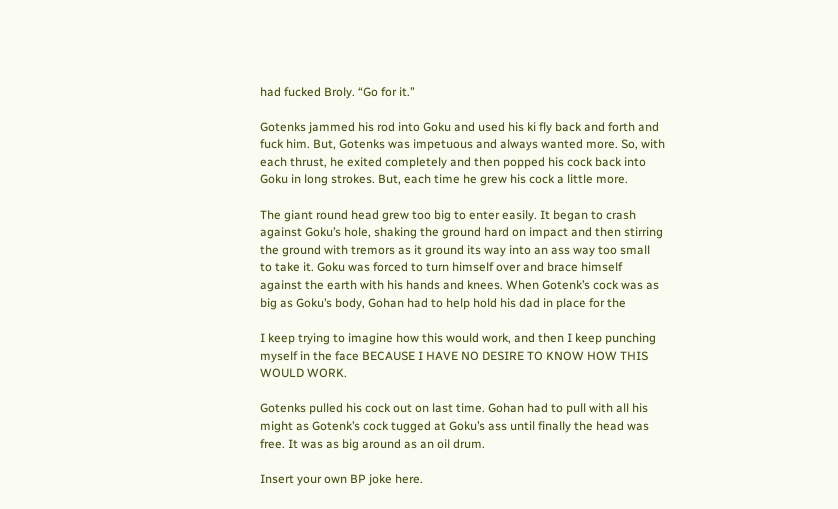had fucked Broly. “Go for it.”

Gotenks jammed his rod into Goku and used his ki fly back and forth and
fuck him. But, Gotenks was impetuous and always wanted more. So, with
each thrust, he exited completely and then popped his cock back into
Goku in long strokes. But, each time he grew his cock a little more.

The giant round head grew too big to enter easily. It began to crash
against Goku’s hole, shaking the ground hard on impact and then stirring
the ground with tremors as it ground its way into an ass way too small
to take it. Goku was forced to turn himself over and brace himself
against the earth with his hands and knees. When Gotenk’s cock was as
big as Goku’s body, Gohan had to help hold his dad in place for the

I keep trying to imagine how this would work, and then I keep punching myself in the face BECAUSE I HAVE NO DESIRE TO KNOW HOW THIS WOULD WORK.

Gotenks pulled his cock out on last time. Gohan had to pull with all his
might as Gotenk’s cock tugged at Goku’s ass until finally the head was
free. It was as big around as an oil drum.

Insert your own BP joke here.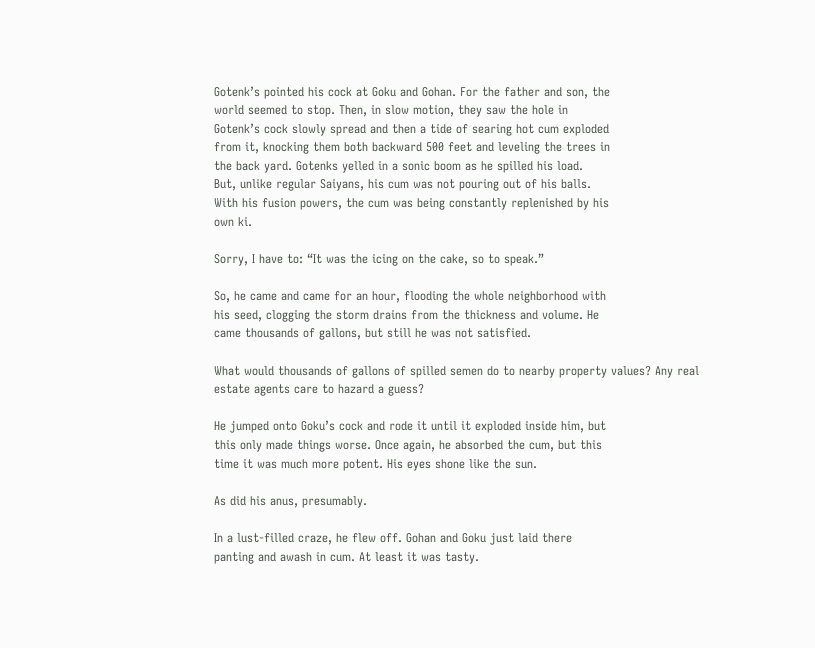Gotenk’s pointed his cock at Goku and Gohan. For the father and son, the
world seemed to stop. Then, in slow motion, they saw the hole in
Gotenk’s cock slowly spread and then a tide of searing hot cum exploded
from it, knocking them both backward 500 feet and leveling the trees in
the back yard. Gotenks yelled in a sonic boom as he spilled his load.
But, unlike regular Saiyans, his cum was not pouring out of his balls.
With his fusion powers, the cum was being constantly replenished by his
own ki.

Sorry, I have to: “It was the icing on the cake, so to speak.”

So, he came and came for an hour, flooding the whole neighborhood with
his seed, clogging the storm drains from the thickness and volume. He
came thousands of gallons, but still he was not satisfied.

What would thousands of gallons of spilled semen do to nearby property values? Any real estate agents care to hazard a guess?

He jumped onto Goku’s cock and rode it until it exploded inside him, but
this only made things worse. Once again, he absorbed the cum, but this
time it was much more potent. His eyes shone like the sun.

As did his anus, presumably.

In a lust-filled craze, he flew off. Gohan and Goku just laid there
panting and awash in cum. At least it was tasty.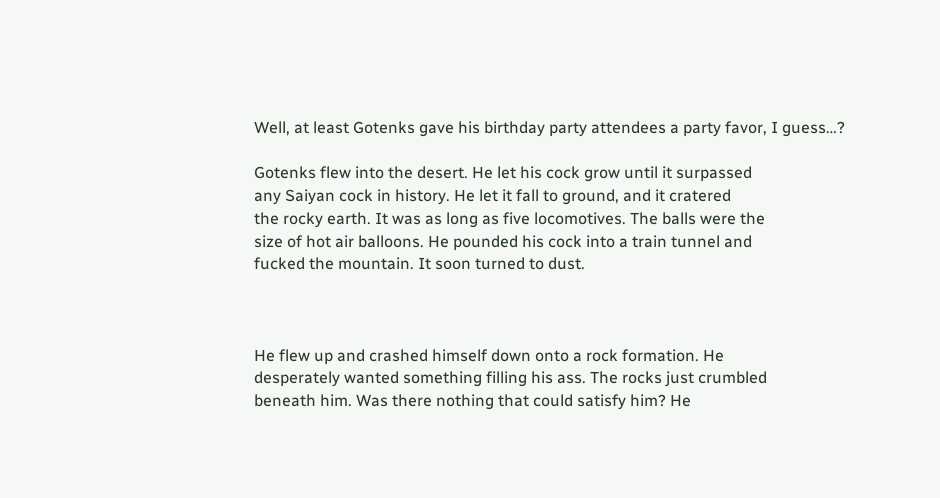Well, at least Gotenks gave his birthday party attendees a party favor, I guess…?

Gotenks flew into the desert. He let his cock grow until it surpassed
any Saiyan cock in history. He let it fall to ground, and it cratered
the rocky earth. It was as long as five locomotives. The balls were the
size of hot air balloons. He pounded his cock into a train tunnel and
fucked the mountain. It soon turned to dust.



He flew up and crashed himself down onto a rock formation. He
desperately wanted something filling his ass. The rocks just crumbled
beneath him. Was there nothing that could satisfy him? He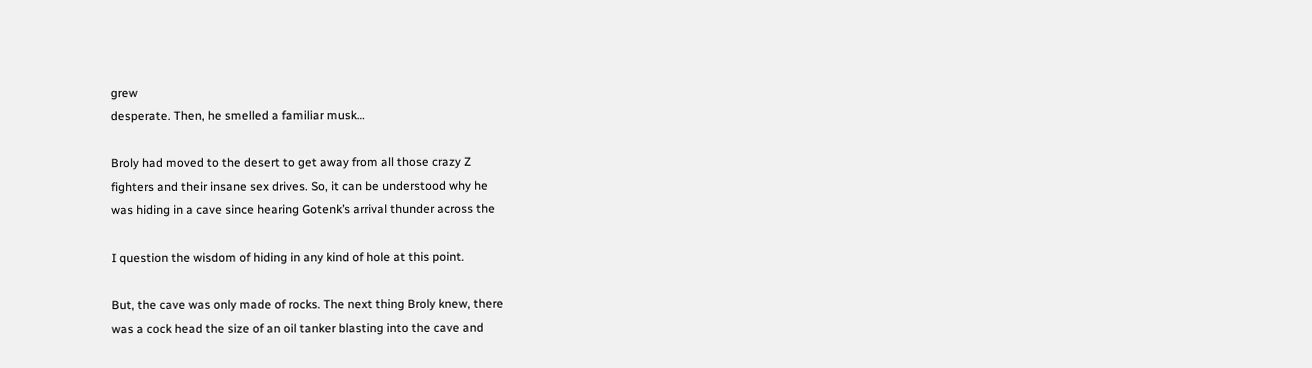grew
desperate. Then, he smelled a familiar musk…

Broly had moved to the desert to get away from all those crazy Z
fighters and their insane sex drives. So, it can be understood why he
was hiding in a cave since hearing Gotenk’s arrival thunder across the

I question the wisdom of hiding in any kind of hole at this point.

But, the cave was only made of rocks. The next thing Broly knew, there
was a cock head the size of an oil tanker blasting into the cave and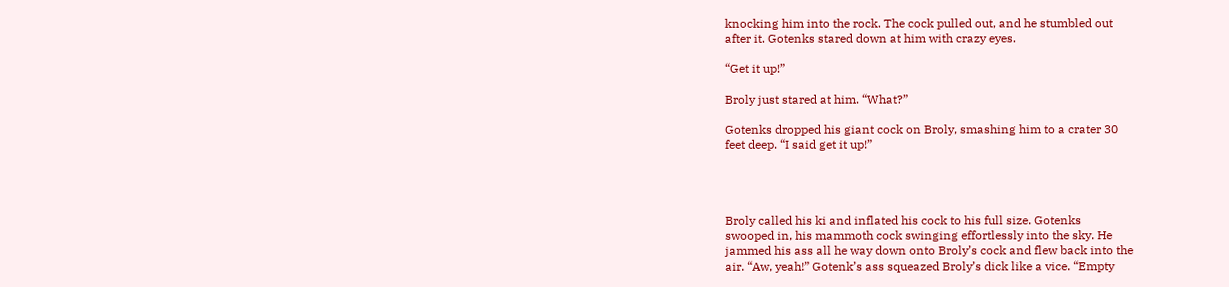knocking him into the rock. The cock pulled out, and he stumbled out
after it. Gotenks stared down at him with crazy eyes.

“Get it up!”

Broly just stared at him. “What?”

Gotenks dropped his giant cock on Broly, smashing him to a crater 30
feet deep. “I said get it up!”




Broly called his ki and inflated his cock to his full size. Gotenks
swooped in, his mammoth cock swinging effortlessly into the sky. He
jammed his ass all he way down onto Broly’s cock and flew back into the
air. “Aw, yeah!” Gotenk’s ass squeazed Broly’s dick like a vice. “Empty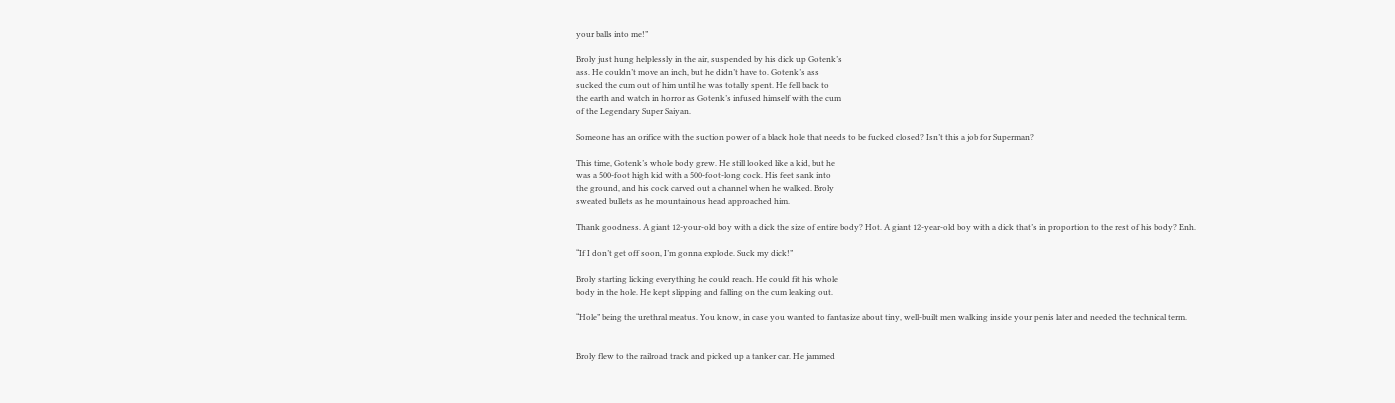your balls into me!”

Broly just hung helplessly in the air, suspended by his dick up Gotenk’s
ass. He couldn’t move an inch, but he didn’t have to. Gotenk’s ass
sucked the cum out of him until he was totally spent. He fell back to
the earth and watch in horror as Gotenk’s infused himself with the cum
of the Legendary Super Saiyan.

Someone has an orifice with the suction power of a black hole that needs to be fucked closed? Isn’t this a job for Superman?

This time, Gotenk’s whole body grew. He still looked like a kid, but he
was a 500-foot high kid with a 500-foot-long cock. His feet sank into
the ground, and his cock carved out a channel when he walked. Broly
sweated bullets as he mountainous head approached him.

Thank goodness. A giant 12-your-old boy with a dick the size of entire body? Hot. A giant 12-year-old boy with a dick that’s in proportion to the rest of his body? Enh.

“If I don’t get off soon, I’m gonna explode. Suck my dick!”

Broly starting licking everything he could reach. He could fit his whole
body in the hole. He kept slipping and falling on the cum leaking out.

“Hole” being the urethral meatus. You know, in case you wanted to fantasize about tiny, well-built men walking inside your penis later and needed the technical term.


Broly flew to the railroad track and picked up a tanker car. He jammed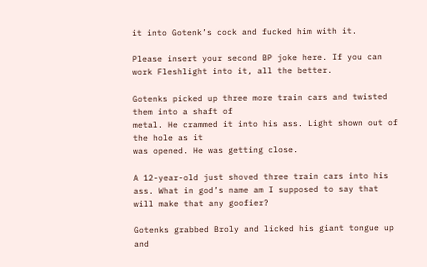it into Gotenk’s cock and fucked him with it.

Please insert your second BP joke here. If you can work Fleshlight into it, all the better.

Gotenks picked up three more train cars and twisted them into a shaft of
metal. He crammed it into his ass. Light shown out of the hole as it
was opened. He was getting close.

A 12-year-old just shoved three train cars into his ass. What in god’s name am I supposed to say that will make that any goofier?

Gotenks grabbed Broly and licked his giant tongue up and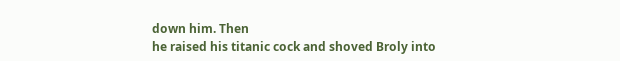down him. Then
he raised his titanic cock and shoved Broly into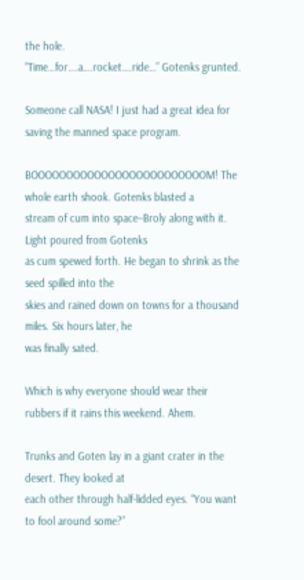the hole.
“Time…for….a….rocket….ride…” Gotenks grunted.

Someone call NASA! I just had a great idea for saving the manned space program.

BOOOOOOOOOOOOOOOOOOOOOOOOOM! The whole earth shook. Gotenks blasted a
stream of cum into space–Broly along with it. Light poured from Gotenks
as cum spewed forth. He began to shrink as the seed spilled into the
skies and rained down on towns for a thousand miles. Six hours later, he
was finally sated.

Which is why everyone should wear their rubbers if it rains this weekend. Ahem.

Trunks and Goten lay in a giant crater in the desert. They looked at
each other through half-lidded eyes. “You want to fool around some?”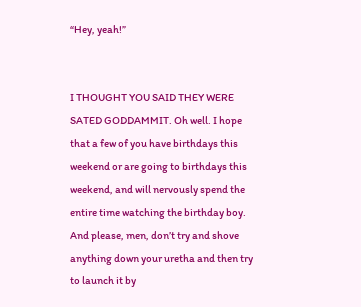“Hey, yeah!”


I THOUGHT YOU SAID THEY WERE SATED GODDAMMIT. Oh well. I hope that a few of you have birthdays this weekend or are going to birthdays this weekend, and will nervously spend the entire time watching the birthday boy. And please, men, don’t try and shove anything down your uretha and then try to launch it by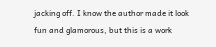jacking off. I know the author made it look fun and glamorous, but this is a work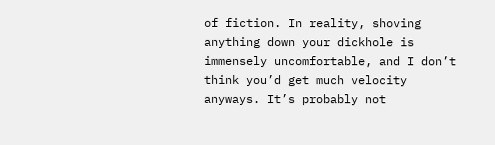of fiction. In reality, shoving anything down your dickhole is immensely uncomfortable, and I don’t think you’d get much velocity anyways. It’s probably not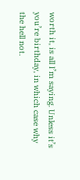worth it, is all I’m saying. Unless it’s you’re birthday, in which case why the hell not.